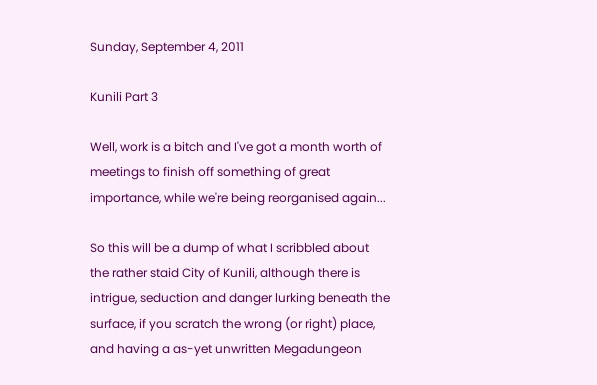Sunday, September 4, 2011

Kunili Part 3

Well, work is a bitch and I've got a month worth of meetings to finish off something of great importance, while we're being reorganised again...

So this will be a dump of what I scribbled about the rather staid City of Kunili, although there is intrigue, seduction and danger lurking beneath the surface, if you scratch the wrong (or right) place, and having a as-yet unwritten Megadungeon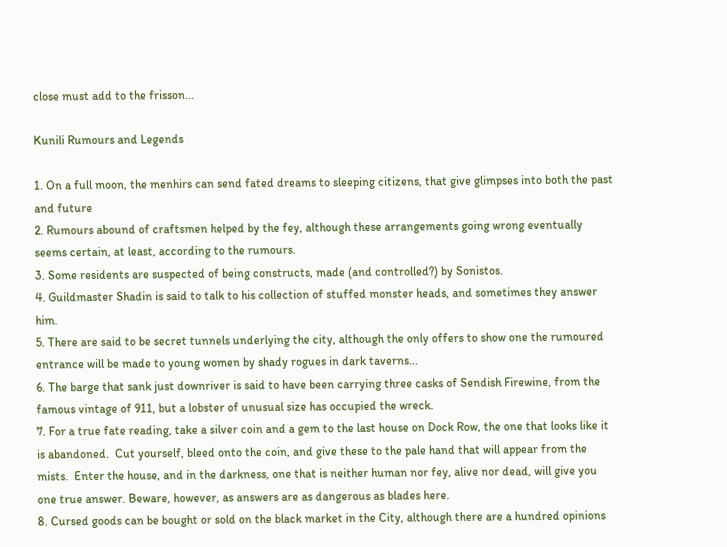close must add to the frisson...

Kunili Rumours and Legends

1. On a full moon, the menhirs can send fated dreams to sleeping citizens, that give glimpses into both the past and future
2. Rumours abound of craftsmen helped by the fey, although these arrangements going wrong eventually seems certain, at least, according to the rumours.
3. Some residents are suspected of being constructs, made (and controlled?) by Sonistos.
4. Guildmaster Shadin is said to talk to his collection of stuffed monster heads, and sometimes they answer him.
5. There are said to be secret tunnels underlying the city, although the only offers to show one the rumoured entrance will be made to young women by shady rogues in dark taverns...
6. The barge that sank just downriver is said to have been carrying three casks of Sendish Firewine, from the famous vintage of 911, but a lobster of unusual size has occupied the wreck.
7. For a true fate reading, take a silver coin and a gem to the last house on Dock Row, the one that looks like it is abandoned.  Cut yourself, bleed onto the coin, and give these to the pale hand that will appear from the mists.  Enter the house, and in the darkness, one that is neither human nor fey, alive nor dead, will give you one true answer. Beware, however, as answers are as dangerous as blades here.
8. Cursed goods can be bought or sold on the black market in the City, although there are a hundred opinions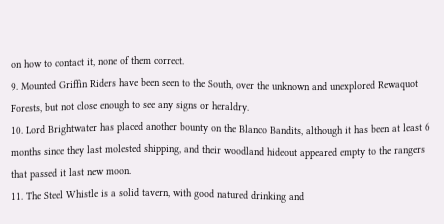on how to contact it, none of them correct.
9. Mounted Griffin Riders have been seen to the South, over the unknown and unexplored Rewaquot Forests, but not close enough to see any signs or heraldry.
10. Lord Brightwater has placed another bounty on the Blanco Bandits, although it has been at least 6 months since they last molested shipping, and their woodland hideout appeared empty to the rangers that passed it last new moon.
11. The Steel Whistle is a solid tavern, with good natured drinking and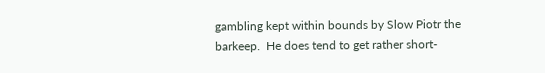gambling kept within bounds by Slow Piotr the barkeep.  He does tend to get rather short-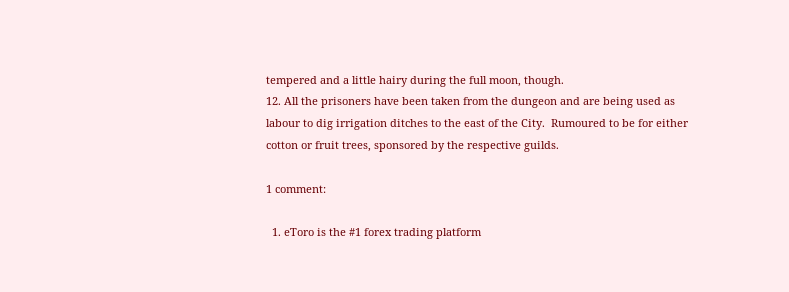tempered and a little hairy during the full moon, though.
12. All the prisoners have been taken from the dungeon and are being used as labour to dig irrigation ditches to the east of the City.  Rumoured to be for either cotton or fruit trees, sponsored by the respective guilds.

1 comment:

  1. eToro is the #1 forex trading platform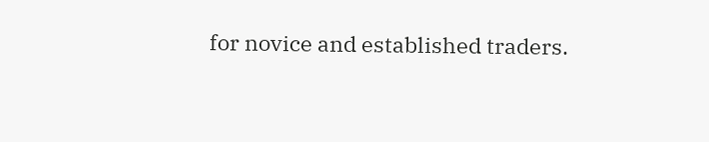for novice and established traders.